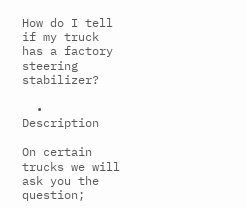How do I tell if my truck has a factory steering stabilizer?

  • Description

On certain trucks we will ask you the question;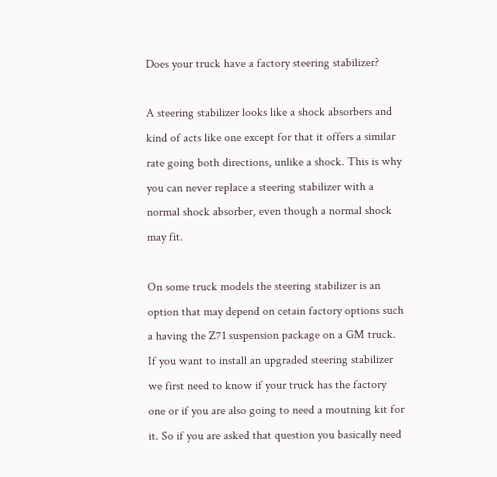Does your truck have a factory steering stabilizer?

A steering stabilizer looks like a shock absorbers and kind of acts like one except for that it offers a similar rate going both directions, unlike a shock. This is why you can never replace a steering stabilizer with a normal shock absorber, even though a normal shock may fit.

On some truck models the steering stabilizer is an option that may depend on cetain factory options such a having the Z71 suspension package on a GM truck. If you want to install an upgraded steering stabilizer we first need to know if your truck has the factory one or if you are also going to need a moutning kit for it. So if you are asked that question you basically need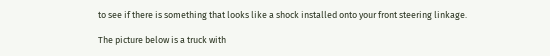to see if there is something that looks like a shock installed onto your front steering linkage.

The picture below is a truck with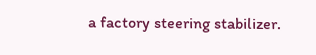a factory steering stabilizer.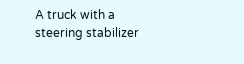A truck with a steering stabilizer